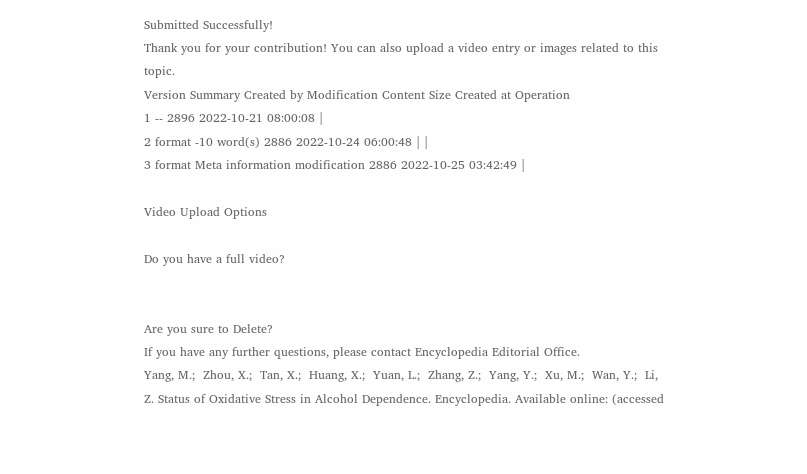Submitted Successfully!
Thank you for your contribution! You can also upload a video entry or images related to this topic.
Version Summary Created by Modification Content Size Created at Operation
1 -- 2896 2022-10-21 08:00:08 |
2 format -10 word(s) 2886 2022-10-24 06:00:48 | |
3 format Meta information modification 2886 2022-10-25 03:42:49 |

Video Upload Options

Do you have a full video?


Are you sure to Delete?
If you have any further questions, please contact Encyclopedia Editorial Office.
Yang, M.;  Zhou, X.;  Tan, X.;  Huang, X.;  Yuan, L.;  Zhang, Z.;  Yang, Y.;  Xu, M.;  Wan, Y.;  Li, Z. Status of Oxidative Stress in Alcohol Dependence. Encyclopedia. Available online: (accessed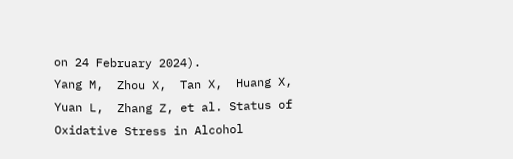on 24 February 2024).
Yang M,  Zhou X,  Tan X,  Huang X,  Yuan L,  Zhang Z, et al. Status of Oxidative Stress in Alcohol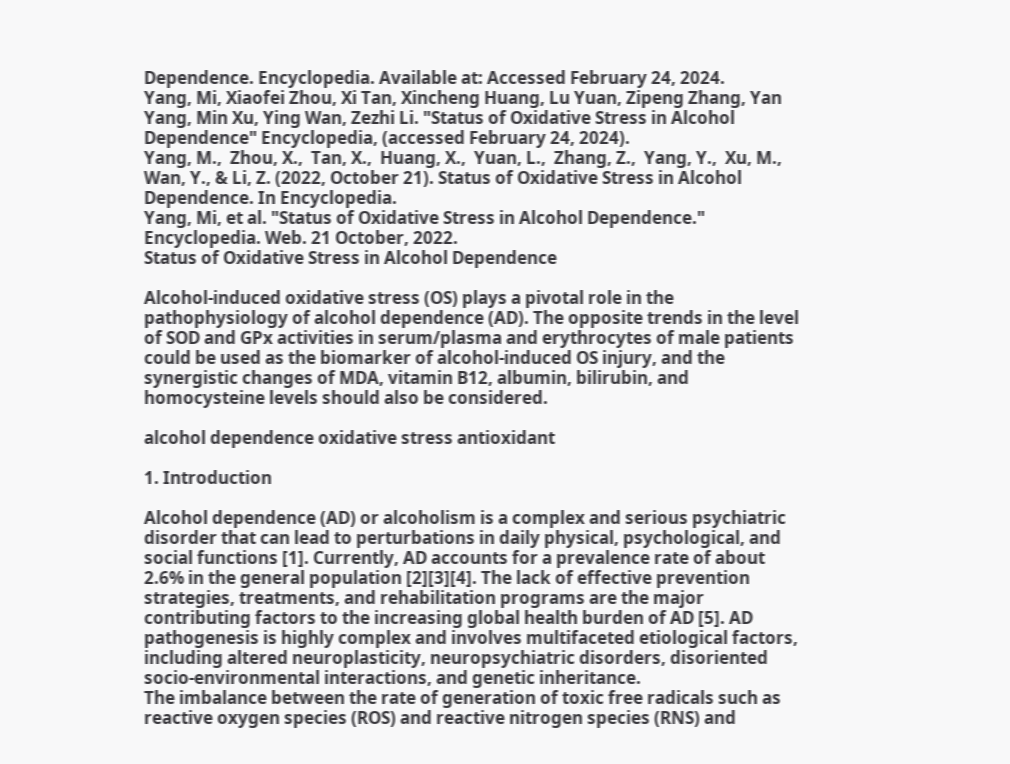Dependence. Encyclopedia. Available at: Accessed February 24, 2024.
Yang, Mi, Xiaofei Zhou, Xi Tan, Xincheng Huang, Lu Yuan, Zipeng Zhang, Yan Yang, Min Xu, Ying Wan, Zezhi Li. "Status of Oxidative Stress in Alcohol Dependence" Encyclopedia, (accessed February 24, 2024).
Yang, M.,  Zhou, X.,  Tan, X.,  Huang, X.,  Yuan, L.,  Zhang, Z.,  Yang, Y.,  Xu, M.,  Wan, Y., & Li, Z. (2022, October 21). Status of Oxidative Stress in Alcohol Dependence. In Encyclopedia.
Yang, Mi, et al. "Status of Oxidative Stress in Alcohol Dependence." Encyclopedia. Web. 21 October, 2022.
Status of Oxidative Stress in Alcohol Dependence

Alcohol-induced oxidative stress (OS) plays a pivotal role in the pathophysiology of alcohol dependence (AD). The opposite trends in the level of SOD and GPx activities in serum/plasma and erythrocytes of male patients could be used as the biomarker of alcohol-induced OS injury, and the synergistic changes of MDA, vitamin B12, albumin, bilirubin, and homocysteine levels should also be considered.

alcohol dependence oxidative stress antioxidant

1. Introduction

Alcohol dependence (AD) or alcoholism is a complex and serious psychiatric disorder that can lead to perturbations in daily physical, psychological, and social functions [1]. Currently, AD accounts for a prevalence rate of about 2.6% in the general population [2][3][4]. The lack of effective prevention strategies, treatments, and rehabilitation programs are the major contributing factors to the increasing global health burden of AD [5]. AD pathogenesis is highly complex and involves multifaceted etiological factors, including altered neuroplasticity, neuropsychiatric disorders, disoriented socio-environmental interactions, and genetic inheritance.
The imbalance between the rate of generation of toxic free radicals such as reactive oxygen species (ROS) and reactive nitrogen species (RNS) and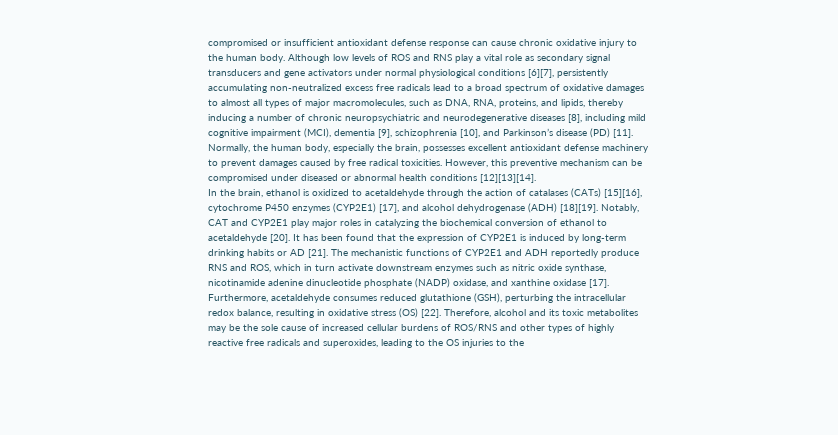compromised or insufficient antioxidant defense response can cause chronic oxidative injury to the human body. Although low levels of ROS and RNS play a vital role as secondary signal transducers and gene activators under normal physiological conditions [6][7], persistently accumulating non-neutralized excess free radicals lead to a broad spectrum of oxidative damages to almost all types of major macromolecules, such as DNA, RNA, proteins, and lipids, thereby inducing a number of chronic neuropsychiatric and neurodegenerative diseases [8], including mild cognitive impairment (MCI), dementia [9], schizophrenia [10], and Parkinson’s disease (PD) [11]. Normally, the human body, especially the brain, possesses excellent antioxidant defense machinery to prevent damages caused by free radical toxicities. However, this preventive mechanism can be compromised under diseased or abnormal health conditions [12][13][14].
In the brain, ethanol is oxidized to acetaldehyde through the action of catalases (CATs) [15][16], cytochrome P450 enzymes (CYP2E1) [17], and alcohol dehydrogenase (ADH) [18][19]. Notably, CAT and CYP2E1 play major roles in catalyzing the biochemical conversion of ethanol to acetaldehyde [20]. It has been found that the expression of CYP2E1 is induced by long-term drinking habits or AD [21]. The mechanistic functions of CYP2E1 and ADH reportedly produce RNS and ROS, which in turn activate downstream enzymes such as nitric oxide synthase, nicotinamide adenine dinucleotide phosphate (NADP) oxidase, and xanthine oxidase [17]. Furthermore, acetaldehyde consumes reduced glutathione (GSH), perturbing the intracellular redox balance, resulting in oxidative stress (OS) [22]. Therefore, alcohol and its toxic metabolites may be the sole cause of increased cellular burdens of ROS/RNS and other types of highly reactive free radicals and superoxides, leading to the OS injuries to the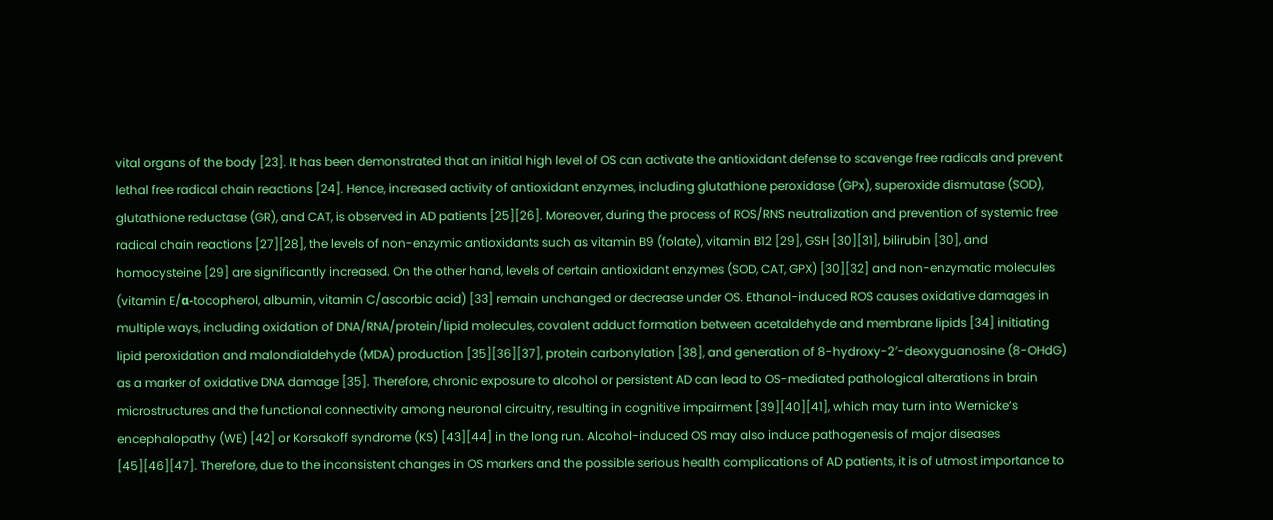vital organs of the body [23]. It has been demonstrated that an initial high level of OS can activate the antioxidant defense to scavenge free radicals and prevent lethal free radical chain reactions [24]. Hence, increased activity of antioxidant enzymes, including glutathione peroxidase (GPx), superoxide dismutase (SOD), glutathione reductase (GR), and CAT, is observed in AD patients [25][26]. Moreover, during the process of ROS/RNS neutralization and prevention of systemic free radical chain reactions [27][28], the levels of non-enzymic antioxidants such as vitamin B9 (folate), vitamin B12 [29], GSH [30][31], bilirubin [30], and homocysteine [29] are significantly increased. On the other hand, levels of certain antioxidant enzymes (SOD, CAT, GPX) [30][32] and non-enzymatic molecules (vitamin E/α-tocopherol, albumin, vitamin C/ascorbic acid) [33] remain unchanged or decrease under OS. Ethanol-induced ROS causes oxidative damages in multiple ways, including oxidation of DNA/RNA/protein/lipid molecules, covalent adduct formation between acetaldehyde and membrane lipids [34] initiating lipid peroxidation and malondialdehyde (MDA) production [35][36][37], protein carbonylation [38], and generation of 8-hydroxy-2′-deoxyguanosine (8-OHdG) as a marker of oxidative DNA damage [35]. Therefore, chronic exposure to alcohol or persistent AD can lead to OS-mediated pathological alterations in brain microstructures and the functional connectivity among neuronal circuitry, resulting in cognitive impairment [39][40][41], which may turn into Wernicke’s encephalopathy (WE) [42] or Korsakoff syndrome (KS) [43][44] in the long run. Alcohol-induced OS may also induce pathogenesis of major diseases [45][46][47]. Therefore, due to the inconsistent changes in OS markers and the possible serious health complications of AD patients, it is of utmost importance to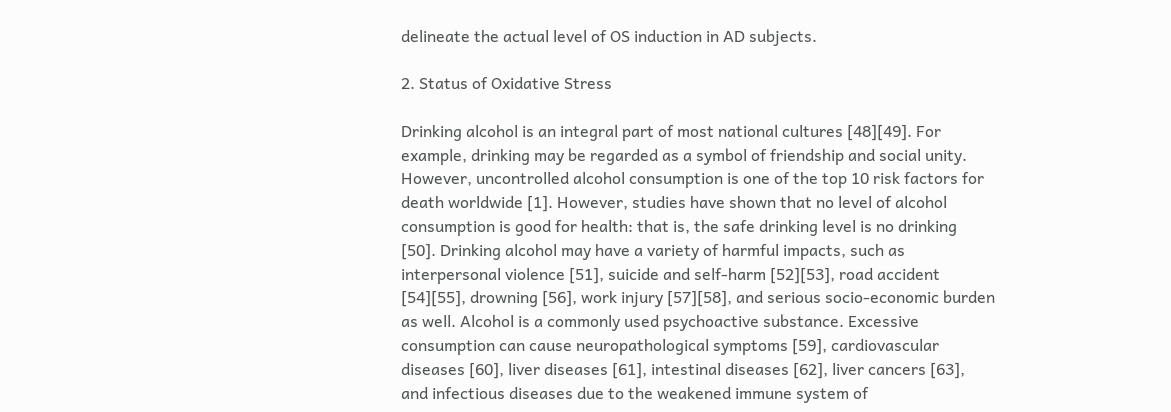delineate the actual level of OS induction in AD subjects.

2. Status of Oxidative Stress

Drinking alcohol is an integral part of most national cultures [48][49]. For example, drinking may be regarded as a symbol of friendship and social unity. However, uncontrolled alcohol consumption is one of the top 10 risk factors for death worldwide [1]. However, studies have shown that no level of alcohol consumption is good for health: that is, the safe drinking level is no drinking [50]. Drinking alcohol may have a variety of harmful impacts, such as interpersonal violence [51], suicide and self-harm [52][53], road accident [54][55], drowning [56], work injury [57][58], and serious socio-economic burden as well. Alcohol is a commonly used psychoactive substance. Excessive consumption can cause neuropathological symptoms [59], cardiovascular diseases [60], liver diseases [61], intestinal diseases [62], liver cancers [63], and infectious diseases due to the weakened immune system of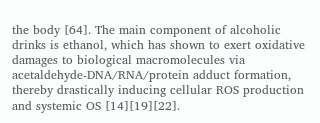the body [64]. The main component of alcoholic drinks is ethanol, which has shown to exert oxidative damages to biological macromolecules via acetaldehyde-DNA/RNA/protein adduct formation, thereby drastically inducing cellular ROS production and systemic OS [14][19][22].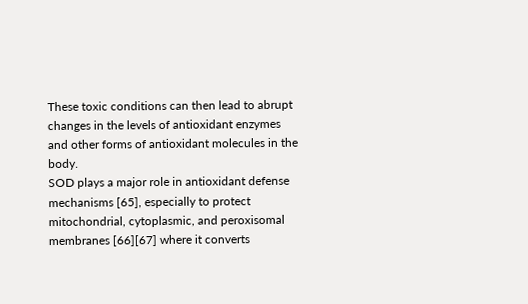These toxic conditions can then lead to abrupt changes in the levels of antioxidant enzymes and other forms of antioxidant molecules in the body.
SOD plays a major role in antioxidant defense mechanisms [65], especially to protect mitochondrial, cytoplasmic, and peroxisomal membranes [66][67] where it converts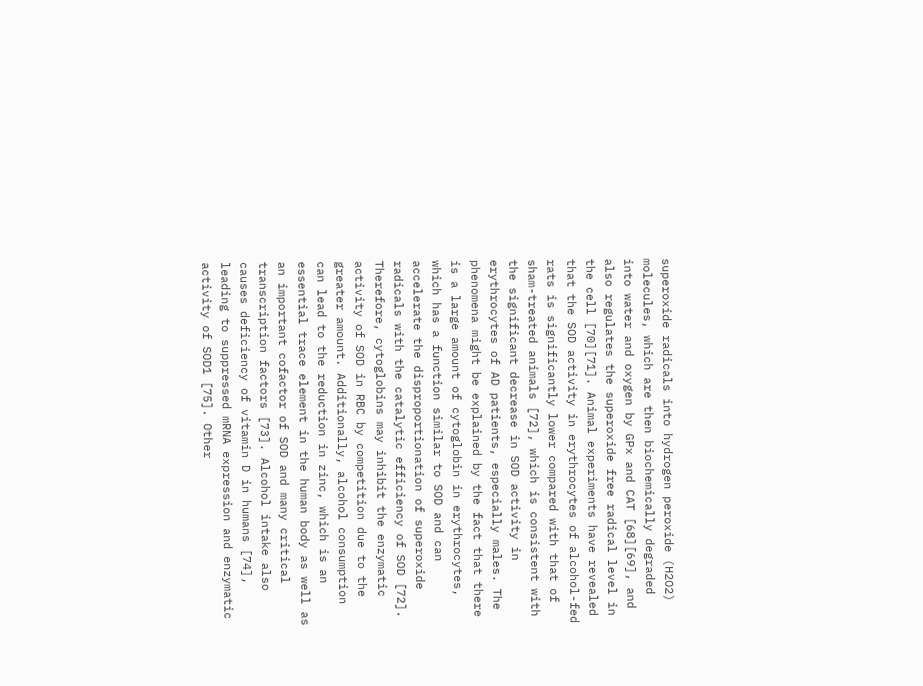superoxide radicals into hydrogen peroxide (H2O2) molecules, which are then biochemically degraded into water and oxygen by GPx and CAT [68][69], and also regulates the superoxide free radical level in the cell [70][71]. Animal experiments have revealed that the SOD activity in erythrocytes of alcohol-fed rats is significantly lower compared with that of sham-treated animals [72], which is consistent with the significant decrease in SOD activity in erythrocytes of AD patients, especially males. The phenomena might be explained by the fact that there is a large amount of cytoglobin in erythrocytes, which has a function similar to SOD and can accelerate the disproportionation of superoxide radicals with the catalytic efficiency of SOD [72]. Therefore, cytoglobins may inhibit the enzymatic activity of SOD in RBC by competition due to the greater amount. Additionally, alcohol consumption can lead to the reduction in zinc, which is an essential trace element in the human body as well as an important cofactor of SOD and many critical transcription factors [73]. Alcohol intake also causes deficiency of vitamin D in humans [74], leading to suppressed mRNA expression and enzymatic activity of SOD1 [75]. Other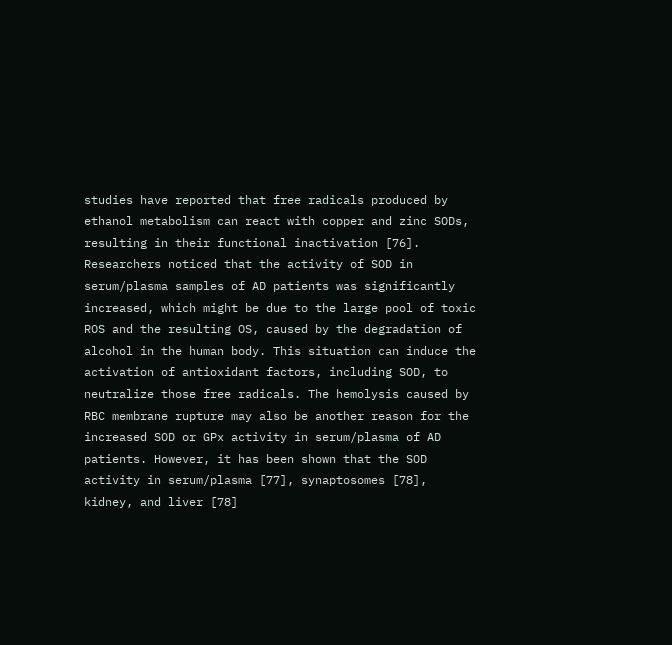studies have reported that free radicals produced by ethanol metabolism can react with copper and zinc SODs, resulting in their functional inactivation [76]. Researchers noticed that the activity of SOD in serum/plasma samples of AD patients was significantly increased, which might be due to the large pool of toxic ROS and the resulting OS, caused by the degradation of alcohol in the human body. This situation can induce the activation of antioxidant factors, including SOD, to neutralize those free radicals. The hemolysis caused by RBC membrane rupture may also be another reason for the increased SOD or GPx activity in serum/plasma of AD patients. However, it has been shown that the SOD activity in serum/plasma [77], synaptosomes [78], kidney, and liver [78]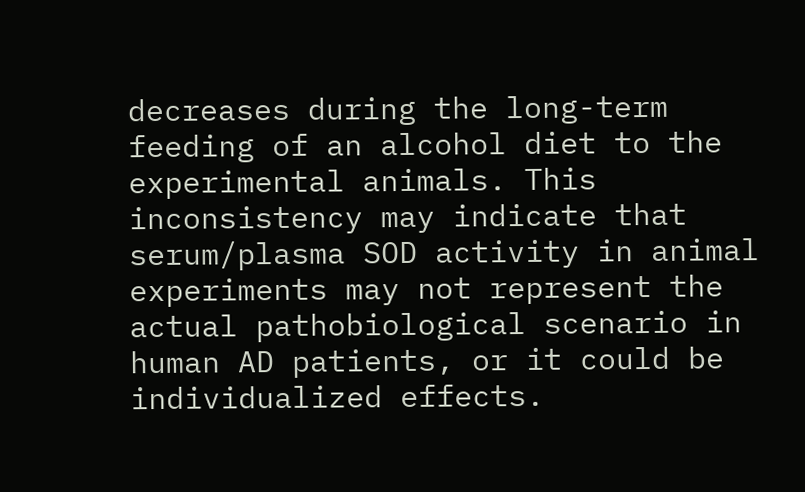decreases during the long-term feeding of an alcohol diet to the experimental animals. This inconsistency may indicate that serum/plasma SOD activity in animal experiments may not represent the actual pathobiological scenario in human AD patients, or it could be individualized effects.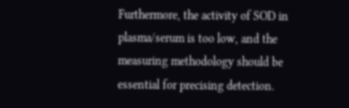Furthermore, the activity of SOD in plasma/serum is too low, and the measuring methodology should be essential for precising detection.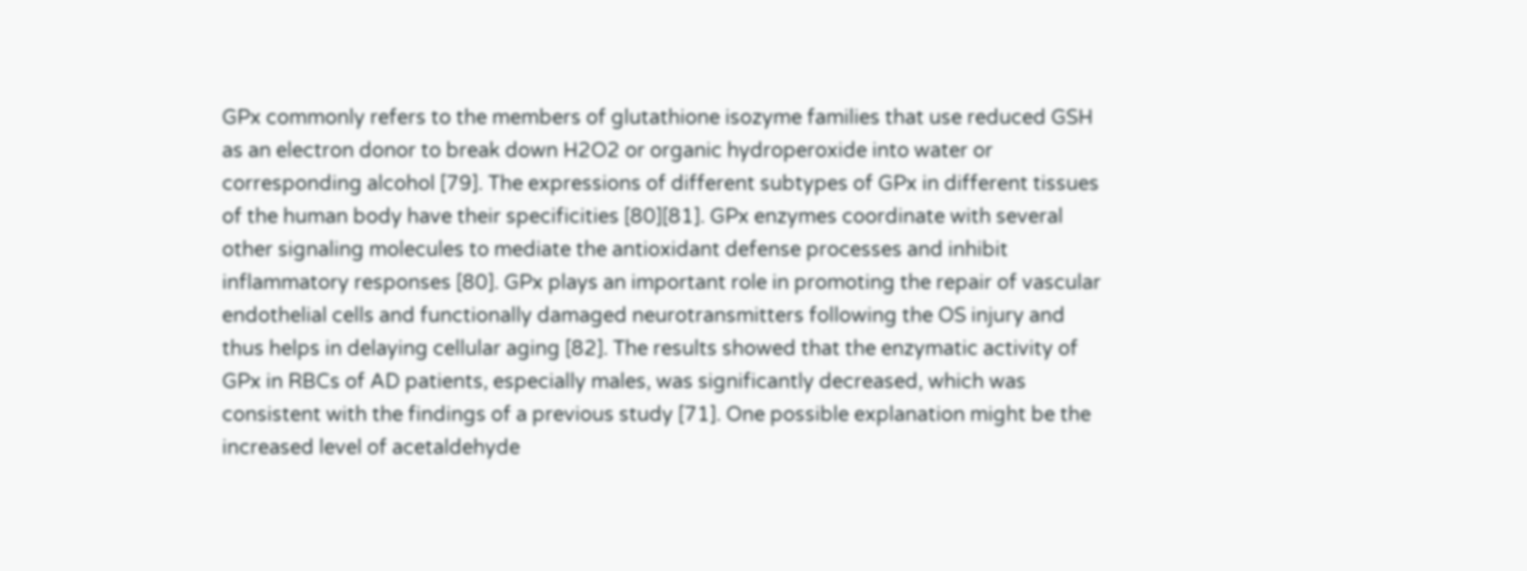GPx commonly refers to the members of glutathione isozyme families that use reduced GSH as an electron donor to break down H2O2 or organic hydroperoxide into water or corresponding alcohol [79]. The expressions of different subtypes of GPx in different tissues of the human body have their specificities [80][81]. GPx enzymes coordinate with several other signaling molecules to mediate the antioxidant defense processes and inhibit inflammatory responses [80]. GPx plays an important role in promoting the repair of vascular endothelial cells and functionally damaged neurotransmitters following the OS injury and thus helps in delaying cellular aging [82]. The results showed that the enzymatic activity of GPx in RBCs of AD patients, especially males, was significantly decreased, which was consistent with the findings of a previous study [71]. One possible explanation might be the increased level of acetaldehyde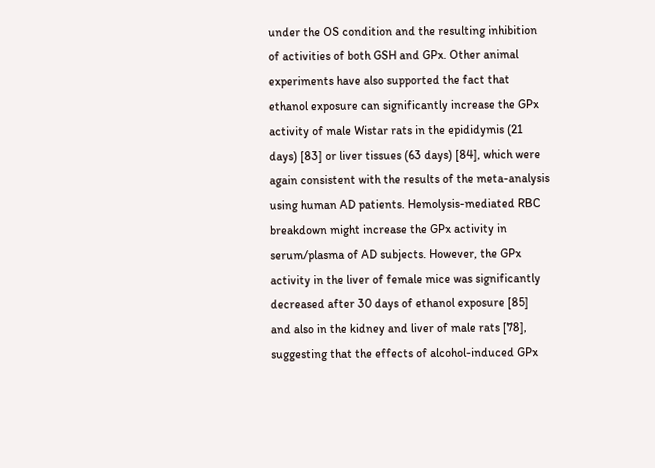under the OS condition and the resulting inhibition of activities of both GSH and GPx. Other animal experiments have also supported the fact that ethanol exposure can significantly increase the GPx activity of male Wistar rats in the epididymis (21 days) [83] or liver tissues (63 days) [84], which were again consistent with the results of the meta-analysis using human AD patients. Hemolysis-mediated RBC breakdown might increase the GPx activity in serum/plasma of AD subjects. However, the GPx activity in the liver of female mice was significantly decreased after 30 days of ethanol exposure [85] and also in the kidney and liver of male rats [78], suggesting that the effects of alcohol-induced GPx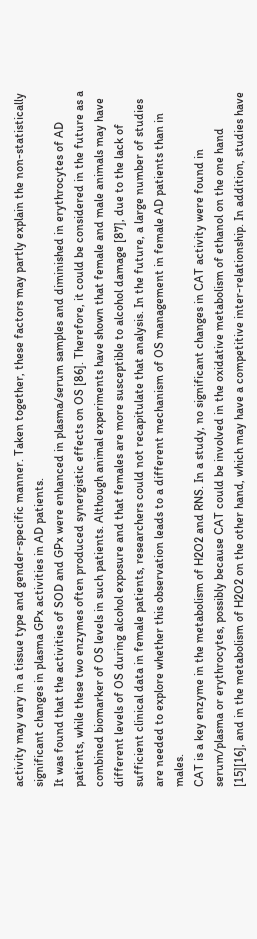activity may vary in a tissue type and gender-specific manner. Taken together, these factors may partly explain the non-statistically significant changes in plasma GPx activities in AD patients.
It was found that the activities of SOD and GPx were enhanced in plasma/serum samples and diminished in erythrocytes of AD patients, while these two enzymes often produced synergistic effects on OS [86]. Therefore, it could be considered in the future as a combined biomarker of OS levels in such patients. Although animal experiments have shown that female and male animals may have different levels of OS during alcohol exposure and that females are more susceptible to alcohol damage [87], due to the lack of sufficient clinical data in female patients, researchers could not recapitulate that analysis. In the future, a large number of studies are needed to explore whether this observation leads to a different mechanism of OS management in female AD patients than in males.
CAT is a key enzyme in the metabolism of H2O2 and RNS. In a study, no significant changes in CAT activity were found in serum/plasma or erythrocytes, possibly because CAT could be involved in the oxidative metabolism of ethanol on the one hand [15][16], and in the metabolism of H2O2 on the other hand, which may have a competitive inter-relationship. In addition, studies have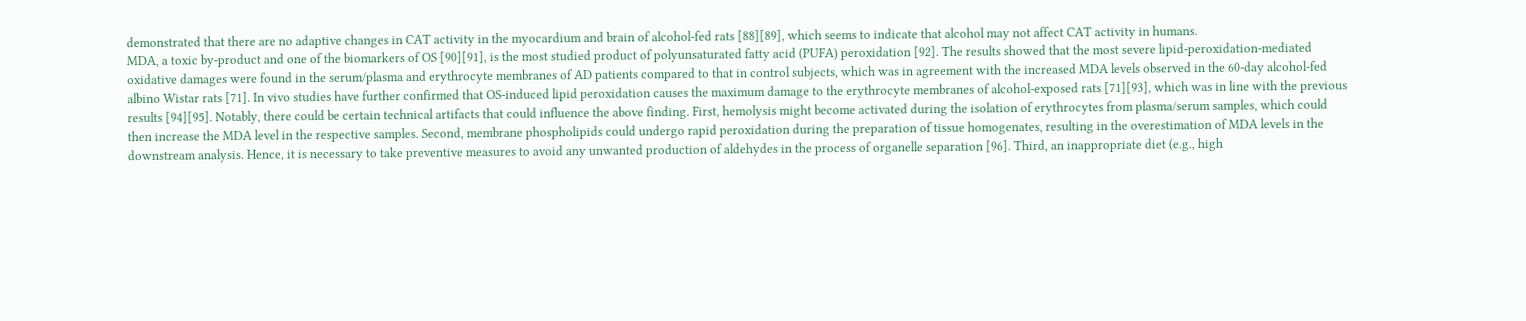demonstrated that there are no adaptive changes in CAT activity in the myocardium and brain of alcohol-fed rats [88][89], which seems to indicate that alcohol may not affect CAT activity in humans.
MDA, a toxic by-product and one of the biomarkers of OS [90][91], is the most studied product of polyunsaturated fatty acid (PUFA) peroxidation [92]. The results showed that the most severe lipid-peroxidation-mediated oxidative damages were found in the serum/plasma and erythrocyte membranes of AD patients compared to that in control subjects, which was in agreement with the increased MDA levels observed in the 60-day alcohol-fed albino Wistar rats [71]. In vivo studies have further confirmed that OS-induced lipid peroxidation causes the maximum damage to the erythrocyte membranes of alcohol-exposed rats [71][93], which was in line with the previous results [94][95]. Notably, there could be certain technical artifacts that could influence the above finding. First, hemolysis might become activated during the isolation of erythrocytes from plasma/serum samples, which could then increase the MDA level in the respective samples. Second, membrane phospholipids could undergo rapid peroxidation during the preparation of tissue homogenates, resulting in the overestimation of MDA levels in the downstream analysis. Hence, it is necessary to take preventive measures to avoid any unwanted production of aldehydes in the process of organelle separation [96]. Third, an inappropriate diet (e.g., high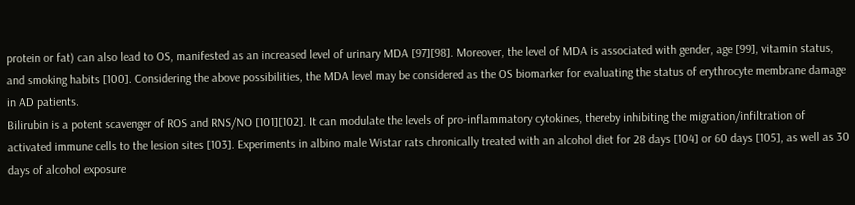protein or fat) can also lead to OS, manifested as an increased level of urinary MDA [97][98]. Moreover, the level of MDA is associated with gender, age [99], vitamin status, and smoking habits [100]. Considering the above possibilities, the MDA level may be considered as the OS biomarker for evaluating the status of erythrocyte membrane damage in AD patients.
Bilirubin is a potent scavenger of ROS and RNS/NO [101][102]. It can modulate the levels of pro-inflammatory cytokines, thereby inhibiting the migration/infiltration of activated immune cells to the lesion sites [103]. Experiments in albino male Wistar rats chronically treated with an alcohol diet for 28 days [104] or 60 days [105], as well as 30 days of alcohol exposure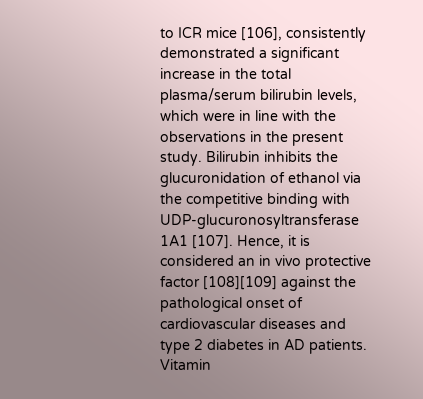to ICR mice [106], consistently demonstrated a significant increase in the total plasma/serum bilirubin levels, which were in line with the observations in the present study. Bilirubin inhibits the glucuronidation of ethanol via the competitive binding with UDP-glucuronosyltransferase 1A1 [107]. Hence, it is considered an in vivo protective factor [108][109] against the pathological onset of cardiovascular diseases and type 2 diabetes in AD patients. Vitamin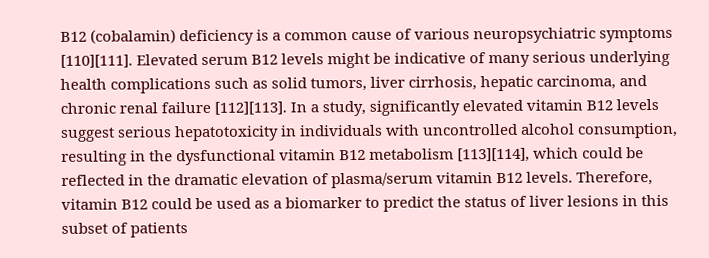B12 (cobalamin) deficiency is a common cause of various neuropsychiatric symptoms [110][111]. Elevated serum B12 levels might be indicative of many serious underlying health complications such as solid tumors, liver cirrhosis, hepatic carcinoma, and chronic renal failure [112][113]. In a study, significantly elevated vitamin B12 levels suggest serious hepatotoxicity in individuals with uncontrolled alcohol consumption, resulting in the dysfunctional vitamin B12 metabolism [113][114], which could be reflected in the dramatic elevation of plasma/serum vitamin B12 levels. Therefore, vitamin B12 could be used as a biomarker to predict the status of liver lesions in this subset of patients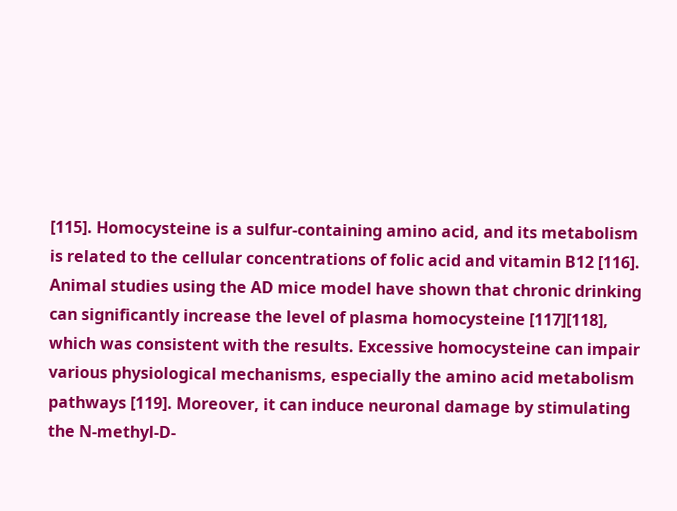[115]. Homocysteine is a sulfur-containing amino acid, and its metabolism is related to the cellular concentrations of folic acid and vitamin B12 [116]. Animal studies using the AD mice model have shown that chronic drinking can significantly increase the level of plasma homocysteine [117][118], which was consistent with the results. Excessive homocysteine can impair various physiological mechanisms, especially the amino acid metabolism pathways [119]. Moreover, it can induce neuronal damage by stimulating the N-methyl-D-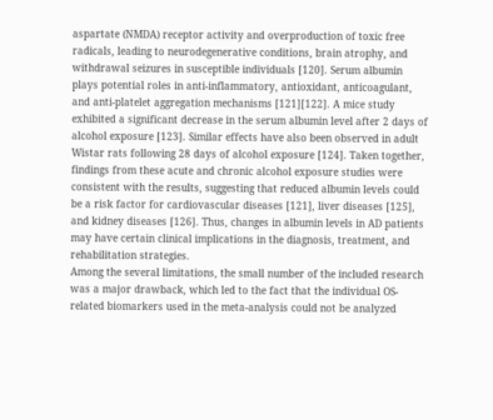aspartate (NMDA) receptor activity and overproduction of toxic free radicals, leading to neurodegenerative conditions, brain atrophy, and withdrawal seizures in susceptible individuals [120]. Serum albumin plays potential roles in anti-inflammatory, antioxidant, anticoagulant, and anti-platelet aggregation mechanisms [121][122]. A mice study exhibited a significant decrease in the serum albumin level after 2 days of alcohol exposure [123]. Similar effects have also been observed in adult Wistar rats following 28 days of alcohol exposure [124]. Taken together, findings from these acute and chronic alcohol exposure studies were consistent with the results, suggesting that reduced albumin levels could be a risk factor for cardiovascular diseases [121], liver diseases [125], and kidney diseases [126]. Thus, changes in albumin levels in AD patients may have certain clinical implications in the diagnosis, treatment, and rehabilitation strategies.
Among the several limitations, the small number of the included research was a major drawback, which led to the fact that the individual OS-related biomarkers used in the meta-analysis could not be analyzed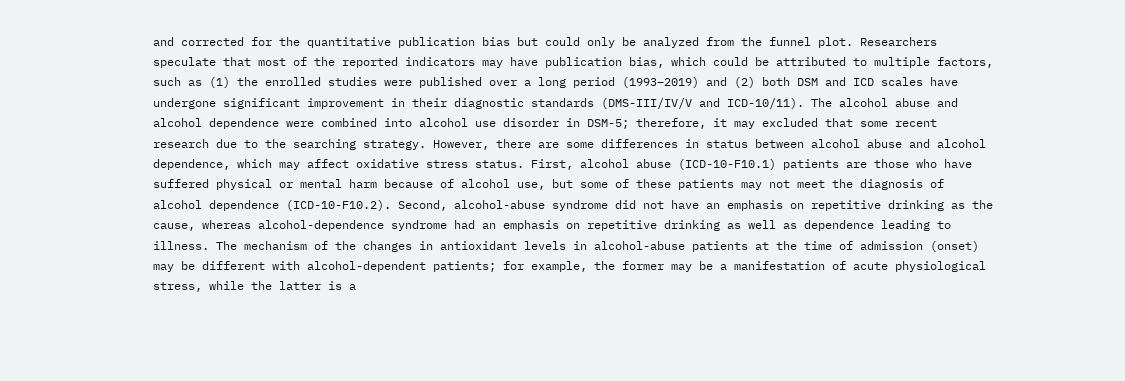and corrected for the quantitative publication bias but could only be analyzed from the funnel plot. Researchers speculate that most of the reported indicators may have publication bias, which could be attributed to multiple factors, such as (1) the enrolled studies were published over a long period (1993–2019) and (2) both DSM and ICD scales have undergone significant improvement in their diagnostic standards (DMS-III/IV/V and ICD-10/11). The alcohol abuse and alcohol dependence were combined into alcohol use disorder in DSM-5; therefore, it may excluded that some recent research due to the searching strategy. However, there are some differences in status between alcohol abuse and alcohol dependence, which may affect oxidative stress status. First, alcohol abuse (ICD-10-F10.1) patients are those who have suffered physical or mental harm because of alcohol use, but some of these patients may not meet the diagnosis of alcohol dependence (ICD-10-F10.2). Second, alcohol-abuse syndrome did not have an emphasis on repetitive drinking as the cause, whereas alcohol-dependence syndrome had an emphasis on repetitive drinking as well as dependence leading to illness. The mechanism of the changes in antioxidant levels in alcohol-abuse patients at the time of admission (onset) may be different with alcohol-dependent patients; for example, the former may be a manifestation of acute physiological stress, while the latter is a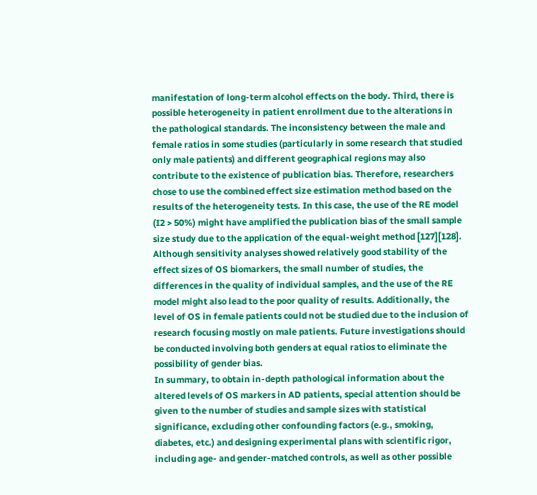manifestation of long-term alcohol effects on the body. Third, there is possible heterogeneity in patient enrollment due to the alterations in the pathological standards. The inconsistency between the male and female ratios in some studies (particularly in some research that studied only male patients) and different geographical regions may also contribute to the existence of publication bias. Therefore, researchers chose to use the combined effect size estimation method based on the results of the heterogeneity tests. In this case, the use of the RE model (I2 > 50%) might have amplified the publication bias of the small sample size study due to the application of the equal-weight method [127][128]. Although sensitivity analyses showed relatively good stability of the effect sizes of OS biomarkers, the small number of studies, the differences in the quality of individual samples, and the use of the RE model might also lead to the poor quality of results. Additionally, the level of OS in female patients could not be studied due to the inclusion of research focusing mostly on male patients. Future investigations should be conducted involving both genders at equal ratios to eliminate the possibility of gender bias.
In summary, to obtain in-depth pathological information about the altered levels of OS markers in AD patients, special attention should be given to the number of studies and sample sizes with statistical significance, excluding other confounding factors (e.g., smoking, diabetes, etc.) and designing experimental plans with scientific rigor, including age- and gender-matched controls, as well as other possible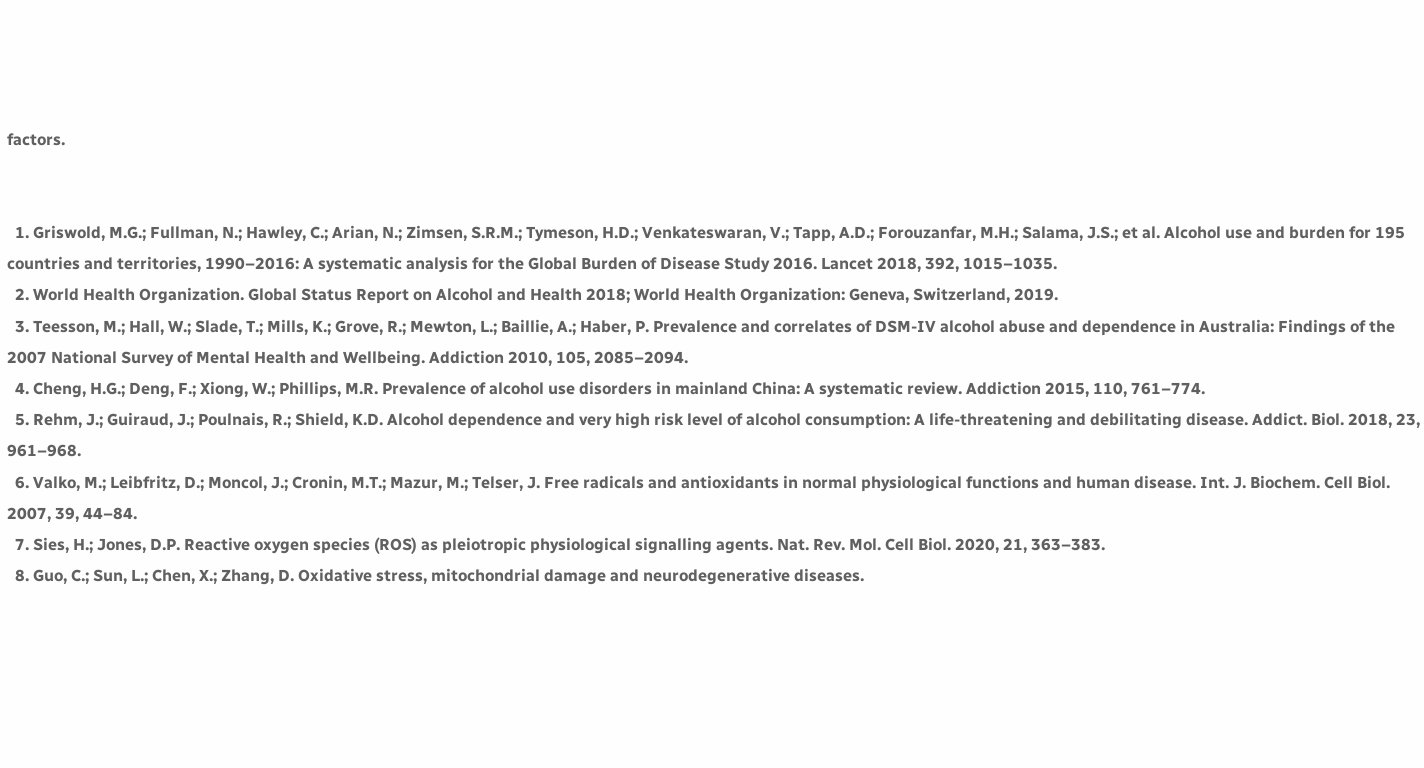factors.


  1. Griswold, M.G.; Fullman, N.; Hawley, C.; Arian, N.; Zimsen, S.R.M.; Tymeson, H.D.; Venkateswaran, V.; Tapp, A.D.; Forouzanfar, M.H.; Salama, J.S.; et al. Alcohol use and burden for 195 countries and territories, 1990–2016: A systematic analysis for the Global Burden of Disease Study 2016. Lancet 2018, 392, 1015–1035.
  2. World Health Organization. Global Status Report on Alcohol and Health 2018; World Health Organization: Geneva, Switzerland, 2019.
  3. Teesson, M.; Hall, W.; Slade, T.; Mills, K.; Grove, R.; Mewton, L.; Baillie, A.; Haber, P. Prevalence and correlates of DSM-IV alcohol abuse and dependence in Australia: Findings of the 2007 National Survey of Mental Health and Wellbeing. Addiction 2010, 105, 2085–2094.
  4. Cheng, H.G.; Deng, F.; Xiong, W.; Phillips, M.R. Prevalence of alcohol use disorders in mainland China: A systematic review. Addiction 2015, 110, 761–774.
  5. Rehm, J.; Guiraud, J.; Poulnais, R.; Shield, K.D. Alcohol dependence and very high risk level of alcohol consumption: A life-threatening and debilitating disease. Addict. Biol. 2018, 23, 961–968.
  6. Valko, M.; Leibfritz, D.; Moncol, J.; Cronin, M.T.; Mazur, M.; Telser, J. Free radicals and antioxidants in normal physiological functions and human disease. Int. J. Biochem. Cell Biol. 2007, 39, 44–84.
  7. Sies, H.; Jones, D.P. Reactive oxygen species (ROS) as pleiotropic physiological signalling agents. Nat. Rev. Mol. Cell Biol. 2020, 21, 363–383.
  8. Guo, C.; Sun, L.; Chen, X.; Zhang, D. Oxidative stress, mitochondrial damage and neurodegenerative diseases.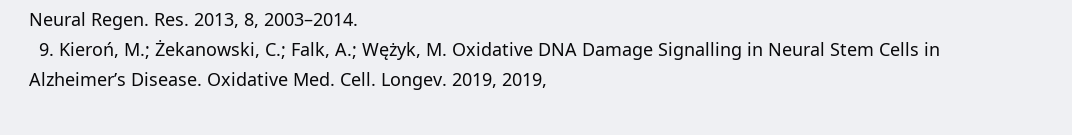Neural Regen. Res. 2013, 8, 2003–2014.
  9. Kieroń, M.; Żekanowski, C.; Falk, A.; Wężyk, M. Oxidative DNA Damage Signalling in Neural Stem Cells in Alzheimer’s Disease. Oxidative Med. Cell. Longev. 2019, 2019,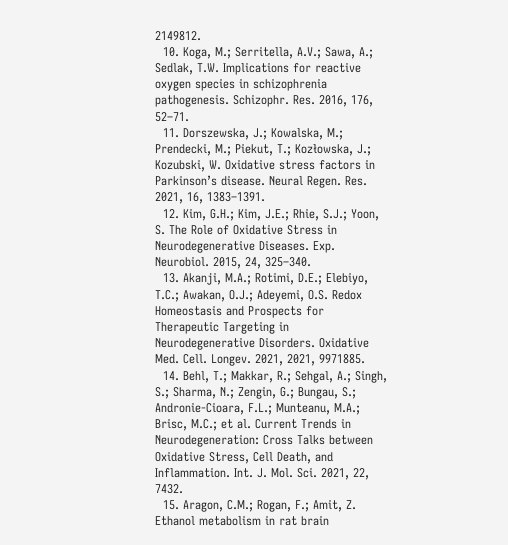2149812.
  10. Koga, M.; Serritella, A.V.; Sawa, A.; Sedlak, T.W. Implications for reactive oxygen species in schizophrenia pathogenesis. Schizophr. Res. 2016, 176, 52–71.
  11. Dorszewska, J.; Kowalska, M.; Prendecki, M.; Piekut, T.; Kozłowska, J.; Kozubski, W. Oxidative stress factors in Parkinson’s disease. Neural Regen. Res. 2021, 16, 1383–1391.
  12. Kim, G.H.; Kim, J.E.; Rhie, S.J.; Yoon, S. The Role of Oxidative Stress in Neurodegenerative Diseases. Exp. Neurobiol. 2015, 24, 325–340.
  13. Akanji, M.A.; Rotimi, D.E.; Elebiyo, T.C.; Awakan, O.J.; Adeyemi, O.S. Redox Homeostasis and Prospects for Therapeutic Targeting in Neurodegenerative Disorders. Oxidative Med. Cell. Longev. 2021, 2021, 9971885.
  14. Behl, T.; Makkar, R.; Sehgal, A.; Singh, S.; Sharma, N.; Zengin, G.; Bungau, S.; Andronie-Cioara, F.L.; Munteanu, M.A.; Brisc, M.C.; et al. Current Trends in Neurodegeneration: Cross Talks between Oxidative Stress, Cell Death, and Inflammation. Int. J. Mol. Sci. 2021, 22, 7432.
  15. Aragon, C.M.; Rogan, F.; Amit, Z. Ethanol metabolism in rat brain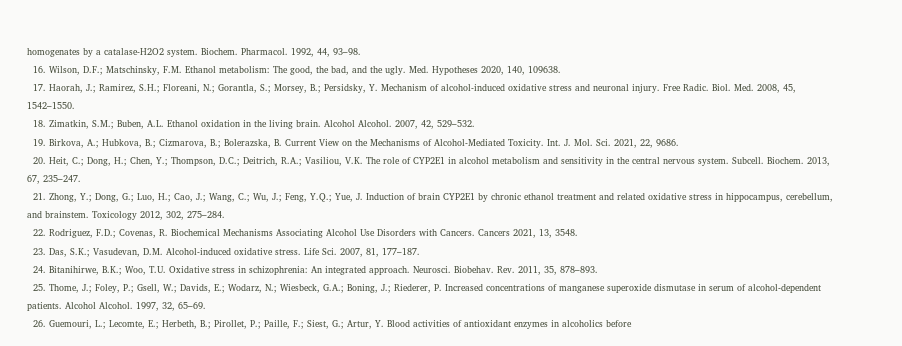homogenates by a catalase-H2O2 system. Biochem. Pharmacol. 1992, 44, 93–98.
  16. Wilson, D.F.; Matschinsky, F.M. Ethanol metabolism: The good, the bad, and the ugly. Med. Hypotheses 2020, 140, 109638.
  17. Haorah, J.; Ramirez, S.H.; Floreani, N.; Gorantla, S.; Morsey, B.; Persidsky, Y. Mechanism of alcohol-induced oxidative stress and neuronal injury. Free Radic. Biol. Med. 2008, 45, 1542–1550.
  18. Zimatkin, S.M.; Buben, A.L. Ethanol oxidation in the living brain. Alcohol Alcohol. 2007, 42, 529–532.
  19. Birkova, A.; Hubkova, B.; Cizmarova, B.; Bolerazska, B. Current View on the Mechanisms of Alcohol-Mediated Toxicity. Int. J. Mol. Sci. 2021, 22, 9686.
  20. Heit, C.; Dong, H.; Chen, Y.; Thompson, D.C.; Deitrich, R.A.; Vasiliou, V.K. The role of CYP2E1 in alcohol metabolism and sensitivity in the central nervous system. Subcell. Biochem. 2013, 67, 235–247.
  21. Zhong, Y.; Dong, G.; Luo, H.; Cao, J.; Wang, C.; Wu, J.; Feng, Y.Q.; Yue, J. Induction of brain CYP2E1 by chronic ethanol treatment and related oxidative stress in hippocampus, cerebellum, and brainstem. Toxicology 2012, 302, 275–284.
  22. Rodriguez, F.D.; Covenas, R. Biochemical Mechanisms Associating Alcohol Use Disorders with Cancers. Cancers 2021, 13, 3548.
  23. Das, S.K.; Vasudevan, D.M. Alcohol-induced oxidative stress. Life Sci. 2007, 81, 177–187.
  24. Bitanihirwe, B.K.; Woo, T.U. Oxidative stress in schizophrenia: An integrated approach. Neurosci. Biobehav. Rev. 2011, 35, 878–893.
  25. Thome, J.; Foley, P.; Gsell, W.; Davids, E.; Wodarz, N.; Wiesbeck, G.A.; Boning, J.; Riederer, P. Increased concentrations of manganese superoxide dismutase in serum of alcohol-dependent patients. Alcohol Alcohol. 1997, 32, 65–69.
  26. Guemouri, L.; Lecomte, E.; Herbeth, B.; Pirollet, P.; Paille, F.; Siest, G.; Artur, Y. Blood activities of antioxidant enzymes in alcoholics before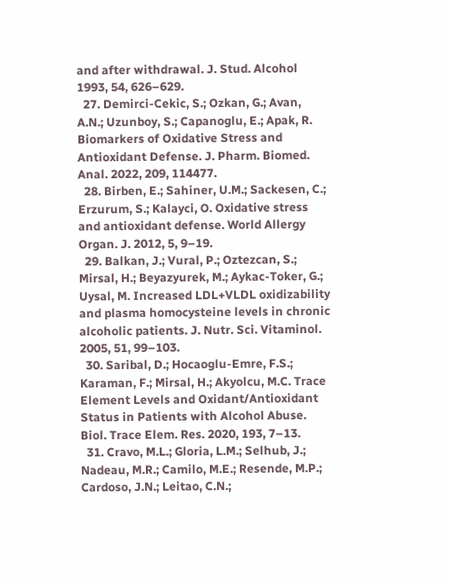and after withdrawal. J. Stud. Alcohol 1993, 54, 626–629.
  27. Demirci-Cekic, S.; Ozkan, G.; Avan, A.N.; Uzunboy, S.; Capanoglu, E.; Apak, R. Biomarkers of Oxidative Stress and Antioxidant Defense. J. Pharm. Biomed. Anal. 2022, 209, 114477.
  28. Birben, E.; Sahiner, U.M.; Sackesen, C.; Erzurum, S.; Kalayci, O. Oxidative stress and antioxidant defense. World Allergy Organ. J. 2012, 5, 9–19.
  29. Balkan, J.; Vural, P.; Oztezcan, S.; Mirsal, H.; Beyazyurek, M.; Aykac-Toker, G.; Uysal, M. Increased LDL+VLDL oxidizability and plasma homocysteine levels in chronic alcoholic patients. J. Nutr. Sci. Vitaminol. 2005, 51, 99–103.
  30. Saribal, D.; Hocaoglu-Emre, F.S.; Karaman, F.; Mirsal, H.; Akyolcu, M.C. Trace Element Levels and Oxidant/Antioxidant Status in Patients with Alcohol Abuse. Biol. Trace Elem. Res. 2020, 193, 7–13.
  31. Cravo, M.L.; Gloria, L.M.; Selhub, J.; Nadeau, M.R.; Camilo, M.E.; Resende, M.P.; Cardoso, J.N.; Leitao, C.N.;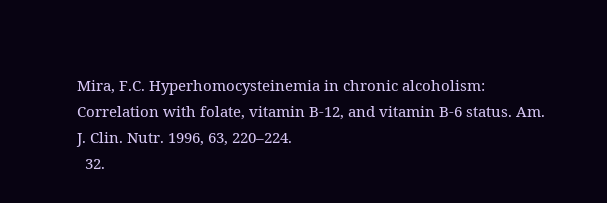Mira, F.C. Hyperhomocysteinemia in chronic alcoholism: Correlation with folate, vitamin B-12, and vitamin B-6 status. Am. J. Clin. Nutr. 1996, 63, 220–224.
  32.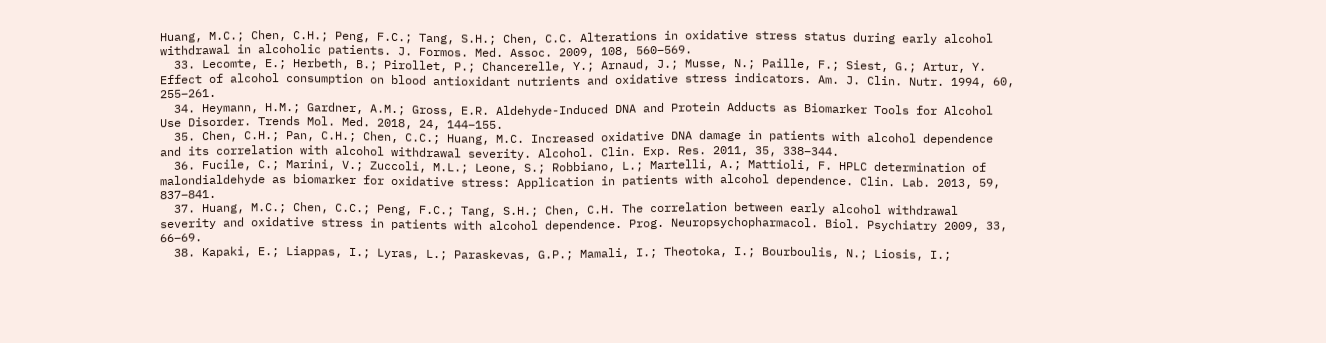Huang, M.C.; Chen, C.H.; Peng, F.C.; Tang, S.H.; Chen, C.C. Alterations in oxidative stress status during early alcohol withdrawal in alcoholic patients. J. Formos. Med. Assoc. 2009, 108, 560–569.
  33. Lecomte, E.; Herbeth, B.; Pirollet, P.; Chancerelle, Y.; Arnaud, J.; Musse, N.; Paille, F.; Siest, G.; Artur, Y. Effect of alcohol consumption on blood antioxidant nutrients and oxidative stress indicators. Am. J. Clin. Nutr. 1994, 60, 255–261.
  34. Heymann, H.M.; Gardner, A.M.; Gross, E.R. Aldehyde-Induced DNA and Protein Adducts as Biomarker Tools for Alcohol Use Disorder. Trends Mol. Med. 2018, 24, 144–155.
  35. Chen, C.H.; Pan, C.H.; Chen, C.C.; Huang, M.C. Increased oxidative DNA damage in patients with alcohol dependence and its correlation with alcohol withdrawal severity. Alcohol. Clin. Exp. Res. 2011, 35, 338–344.
  36. Fucile, C.; Marini, V.; Zuccoli, M.L.; Leone, S.; Robbiano, L.; Martelli, A.; Mattioli, F. HPLC determination of malondialdehyde as biomarker for oxidative stress: Application in patients with alcohol dependence. Clin. Lab. 2013, 59, 837–841.
  37. Huang, M.C.; Chen, C.C.; Peng, F.C.; Tang, S.H.; Chen, C.H. The correlation between early alcohol withdrawal severity and oxidative stress in patients with alcohol dependence. Prog. Neuropsychopharmacol. Biol. Psychiatry 2009, 33, 66–69.
  38. Kapaki, E.; Liappas, I.; Lyras, L.; Paraskevas, G.P.; Mamali, I.; Theotoka, I.; Bourboulis, N.; Liosis, I.;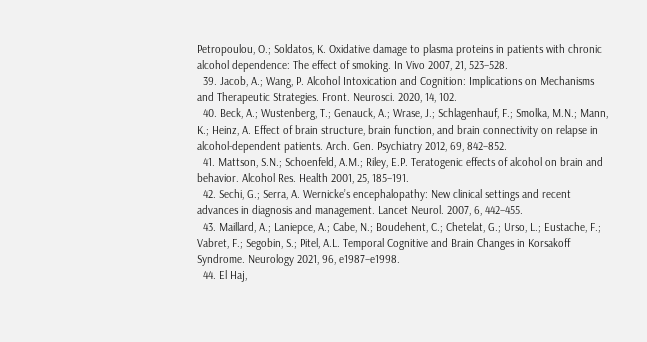Petropoulou, O.; Soldatos, K. Oxidative damage to plasma proteins in patients with chronic alcohol dependence: The effect of smoking. In Vivo 2007, 21, 523–528.
  39. Jacob, A.; Wang, P. Alcohol Intoxication and Cognition: Implications on Mechanisms and Therapeutic Strategies. Front. Neurosci. 2020, 14, 102.
  40. Beck, A.; Wustenberg, T.; Genauck, A.; Wrase, J.; Schlagenhauf, F.; Smolka, M.N.; Mann, K.; Heinz, A. Effect of brain structure, brain function, and brain connectivity on relapse in alcohol-dependent patients. Arch. Gen. Psychiatry 2012, 69, 842–852.
  41. Mattson, S.N.; Schoenfeld, A.M.; Riley, E.P. Teratogenic effects of alcohol on brain and behavior. Alcohol Res. Health 2001, 25, 185–191.
  42. Sechi, G.; Serra, A. Wernicke’s encephalopathy: New clinical settings and recent advances in diagnosis and management. Lancet Neurol. 2007, 6, 442–455.
  43. Maillard, A.; Laniepce, A.; Cabe, N.; Boudehent, C.; Chetelat, G.; Urso, L.; Eustache, F.; Vabret, F.; Segobin, S.; Pitel, A.L. Temporal Cognitive and Brain Changes in Korsakoff Syndrome. Neurology 2021, 96, e1987–e1998.
  44. El Haj,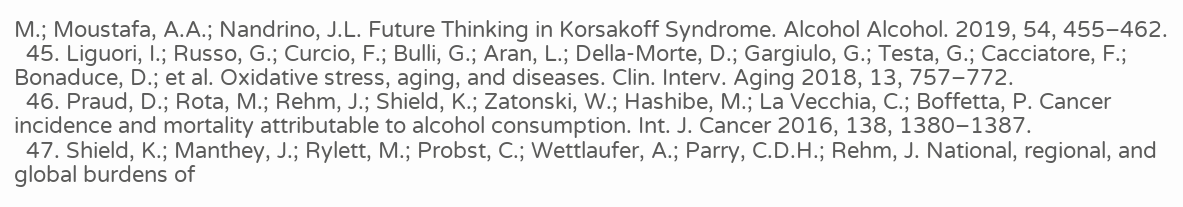M.; Moustafa, A.A.; Nandrino, J.L. Future Thinking in Korsakoff Syndrome. Alcohol Alcohol. 2019, 54, 455–462.
  45. Liguori, I.; Russo, G.; Curcio, F.; Bulli, G.; Aran, L.; Della-Morte, D.; Gargiulo, G.; Testa, G.; Cacciatore, F.; Bonaduce, D.; et al. Oxidative stress, aging, and diseases. Clin. Interv. Aging 2018, 13, 757–772.
  46. Praud, D.; Rota, M.; Rehm, J.; Shield, K.; Zatonski, W.; Hashibe, M.; La Vecchia, C.; Boffetta, P. Cancer incidence and mortality attributable to alcohol consumption. Int. J. Cancer 2016, 138, 1380–1387.
  47. Shield, K.; Manthey, J.; Rylett, M.; Probst, C.; Wettlaufer, A.; Parry, C.D.H.; Rehm, J. National, regional, and global burdens of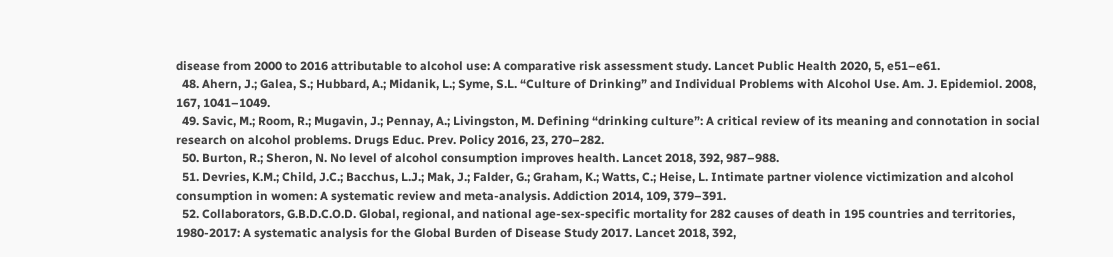disease from 2000 to 2016 attributable to alcohol use: A comparative risk assessment study. Lancet Public Health 2020, 5, e51–e61.
  48. Ahern, J.; Galea, S.; Hubbard, A.; Midanik, L.; Syme, S.L. “Culture of Drinking” and Individual Problems with Alcohol Use. Am. J. Epidemiol. 2008, 167, 1041–1049.
  49. Savic, M.; Room, R.; Mugavin, J.; Pennay, A.; Livingston, M. Defining “drinking culture”: A critical review of its meaning and connotation in social research on alcohol problems. Drugs Educ. Prev. Policy 2016, 23, 270–282.
  50. Burton, R.; Sheron, N. No level of alcohol consumption improves health. Lancet 2018, 392, 987–988.
  51. Devries, K.M.; Child, J.C.; Bacchus, L.J.; Mak, J.; Falder, G.; Graham, K.; Watts, C.; Heise, L. Intimate partner violence victimization and alcohol consumption in women: A systematic review and meta-analysis. Addiction 2014, 109, 379–391.
  52. Collaborators, G.B.D.C.O.D. Global, regional, and national age-sex-specific mortality for 282 causes of death in 195 countries and territories, 1980-2017: A systematic analysis for the Global Burden of Disease Study 2017. Lancet 2018, 392,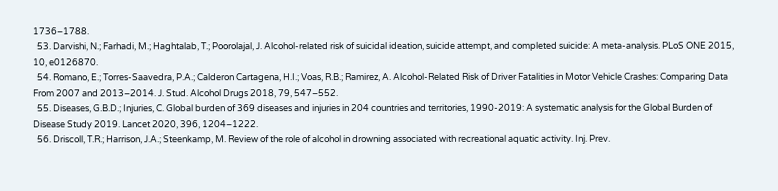1736–1788.
  53. Darvishi, N.; Farhadi, M.; Haghtalab, T.; Poorolajal, J. Alcohol-related risk of suicidal ideation, suicide attempt, and completed suicide: A meta-analysis. PLoS ONE 2015, 10, e0126870.
  54. Romano, E.; Torres-Saavedra, P.A.; Calderon Cartagena, H.I.; Voas, R.B.; Ramirez, A. Alcohol-Related Risk of Driver Fatalities in Motor Vehicle Crashes: Comparing Data From 2007 and 2013–2014. J. Stud. Alcohol Drugs 2018, 79, 547–552.
  55. Diseases, G.B.D.; Injuries, C. Global burden of 369 diseases and injuries in 204 countries and territories, 1990-2019: A systematic analysis for the Global Burden of Disease Study 2019. Lancet 2020, 396, 1204–1222.
  56. Driscoll, T.R.; Harrison, J.A.; Steenkamp, M. Review of the role of alcohol in drowning associated with recreational aquatic activity. Inj. Prev.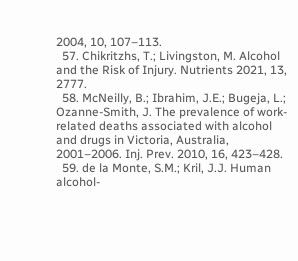2004, 10, 107–113.
  57. Chikritzhs, T.; Livingston, M. Alcohol and the Risk of Injury. Nutrients 2021, 13, 2777.
  58. McNeilly, B.; Ibrahim, J.E.; Bugeja, L.; Ozanne-Smith, J. The prevalence of work-related deaths associated with alcohol and drugs in Victoria, Australia, 2001–2006. Inj. Prev. 2010, 16, 423–428.
  59. de la Monte, S.M.; Kril, J.J. Human alcohol-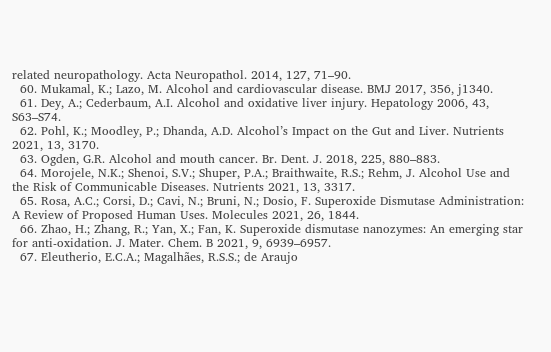related neuropathology. Acta Neuropathol. 2014, 127, 71–90.
  60. Mukamal, K.; Lazo, M. Alcohol and cardiovascular disease. BMJ 2017, 356, j1340.
  61. Dey, A.; Cederbaum, A.I. Alcohol and oxidative liver injury. Hepatology 2006, 43, S63–S74.
  62. Pohl, K.; Moodley, P.; Dhanda, A.D. Alcohol’s Impact on the Gut and Liver. Nutrients 2021, 13, 3170.
  63. Ogden, G.R. Alcohol and mouth cancer. Br. Dent. J. 2018, 225, 880–883.
  64. Morojele, N.K.; Shenoi, S.V.; Shuper, P.A.; Braithwaite, R.S.; Rehm, J. Alcohol Use and the Risk of Communicable Diseases. Nutrients 2021, 13, 3317.
  65. Rosa, A.C.; Corsi, D.; Cavi, N.; Bruni, N.; Dosio, F. Superoxide Dismutase Administration: A Review of Proposed Human Uses. Molecules 2021, 26, 1844.
  66. Zhao, H.; Zhang, R.; Yan, X.; Fan, K. Superoxide dismutase nanozymes: An emerging star for anti-oxidation. J. Mater. Chem. B 2021, 9, 6939–6957.
  67. Eleutherio, E.C.A.; Magalhães, R.S.S.; de Araujo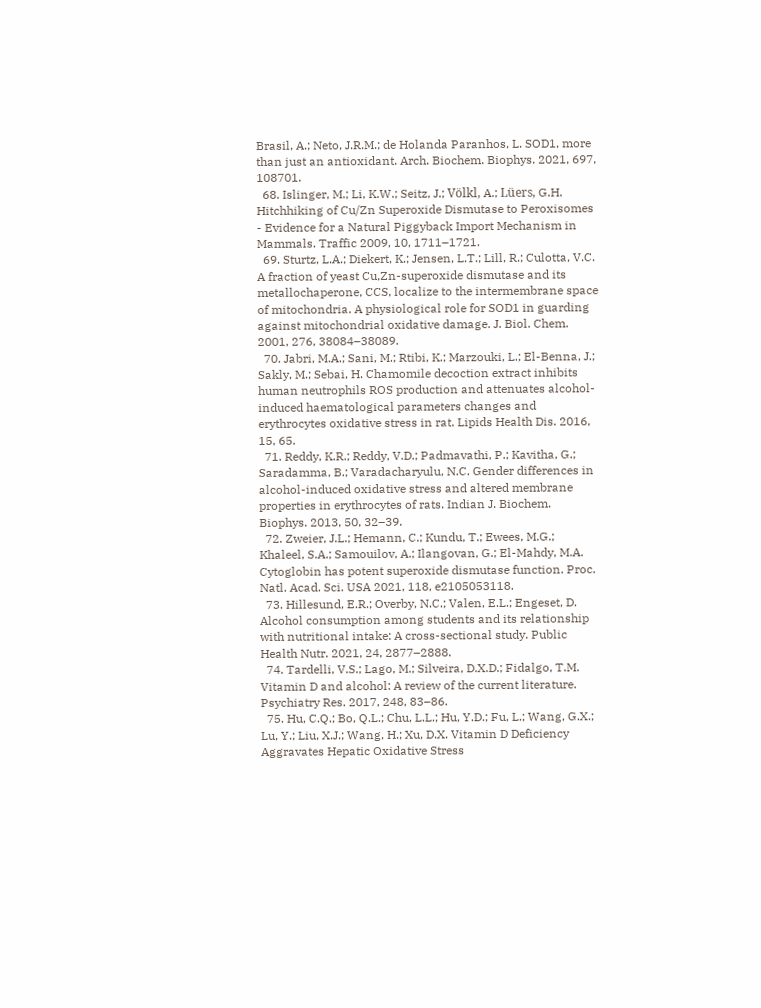Brasil, A.; Neto, J.R.M.; de Holanda Paranhos, L. SOD1, more than just an antioxidant. Arch. Biochem. Biophys. 2021, 697, 108701.
  68. Islinger, M.; Li, K.W.; Seitz, J.; Völkl, A.; Lüers, G.H. Hitchhiking of Cu/Zn Superoxide Dismutase to Peroxisomes - Evidence for a Natural Piggyback Import Mechanism in Mammals. Traffic 2009, 10, 1711–1721.
  69. Sturtz, L.A.; Diekert, K.; Jensen, L.T.; Lill, R.; Culotta, V.C. A fraction of yeast Cu,Zn-superoxide dismutase and its metallochaperone, CCS, localize to the intermembrane space of mitochondria. A physiological role for SOD1 in guarding against mitochondrial oxidative damage. J. Biol. Chem. 2001, 276, 38084–38089.
  70. Jabri, M.A.; Sani, M.; Rtibi, K.; Marzouki, L.; El-Benna, J.; Sakly, M.; Sebai, H. Chamomile decoction extract inhibits human neutrophils ROS production and attenuates alcohol-induced haematological parameters changes and erythrocytes oxidative stress in rat. Lipids Health Dis. 2016, 15, 65.
  71. Reddy, K.R.; Reddy, V.D.; Padmavathi, P.; Kavitha, G.; Saradamma, B.; Varadacharyulu, N.C. Gender differences in alcohol-induced oxidative stress and altered membrane properties in erythrocytes of rats. Indian J. Biochem. Biophys. 2013, 50, 32–39.
  72. Zweier, J.L.; Hemann, C.; Kundu, T.; Ewees, M.G.; Khaleel, S.A.; Samouilov, A.; Ilangovan, G.; El-Mahdy, M.A. Cytoglobin has potent superoxide dismutase function. Proc. Natl. Acad. Sci. USA 2021, 118, e2105053118.
  73. Hillesund, E.R.; Overby, N.C.; Valen, E.L.; Engeset, D. Alcohol consumption among students and its relationship with nutritional intake: A cross-sectional study. Public Health Nutr. 2021, 24, 2877–2888.
  74. Tardelli, V.S.; Lago, M.; Silveira, D.X.D.; Fidalgo, T.M. Vitamin D and alcohol: A review of the current literature. Psychiatry Res. 2017, 248, 83–86.
  75. Hu, C.Q.; Bo, Q.L.; Chu, L.L.; Hu, Y.D.; Fu, L.; Wang, G.X.; Lu, Y.; Liu, X.J.; Wang, H.; Xu, D.X. Vitamin D Deficiency Aggravates Hepatic Oxidative Stress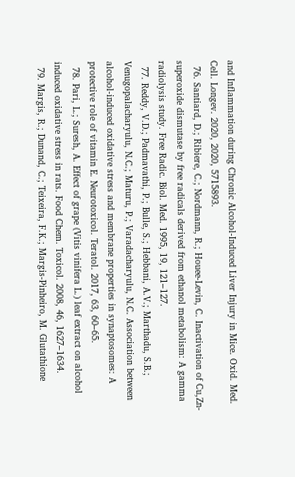and Inflammation during Chronic Alcohol-Induced Liver Injury in Mice. Oxid. Med. Cell. Longev. 2020, 2020, 5715893.
  76. Santiard, D.; Ribiere, C.; Nordmann, R.; Houee-Levin, C. Inactivation of Cu,Zn-superoxide dismutase by free radicals derived from ethanol metabolism: A gamma radiolysis study. Free Radic. Biol. Med. 1995, 19, 121–127.
  77. Reddy, V.D.; Padmavathi, P.; Bulle, S.; Hebbani, A.V.; Marthadu, S.B.; Venugopalacharyulu, N.C.; Maturu, P.; Varadacharyulu, N.C. Association between alcohol-induced oxidative stress and membrane properties in synaptosomes: A protective role of vitamin E. Neurotoxicol. Teratol. 2017, 63, 60–65.
  78. Pari, L.; Suresh, A. Effect of grape (Vitis vinifera L.) leaf extract on alcohol induced oxidative stress in rats. Food Chem. Toxicol. 2008, 46, 1627–1634.
  79. Margis, R.; Dunand, C.; Teixeira, F.K.; Margis-Pinheiro, M. Glutathione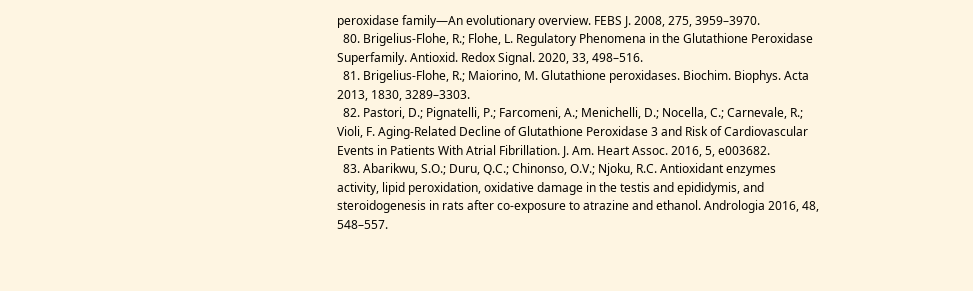peroxidase family—An evolutionary overview. FEBS J. 2008, 275, 3959–3970.
  80. Brigelius-Flohe, R.; Flohe, L. Regulatory Phenomena in the Glutathione Peroxidase Superfamily. Antioxid. Redox Signal. 2020, 33, 498–516.
  81. Brigelius-Flohe, R.; Maiorino, M. Glutathione peroxidases. Biochim. Biophys. Acta 2013, 1830, 3289–3303.
  82. Pastori, D.; Pignatelli, P.; Farcomeni, A.; Menichelli, D.; Nocella, C.; Carnevale, R.; Violi, F. Aging-Related Decline of Glutathione Peroxidase 3 and Risk of Cardiovascular Events in Patients With Atrial Fibrillation. J. Am. Heart Assoc. 2016, 5, e003682.
  83. Abarikwu, S.O.; Duru, Q.C.; Chinonso, O.V.; Njoku, R.C. Antioxidant enzymes activity, lipid peroxidation, oxidative damage in the testis and epididymis, and steroidogenesis in rats after co-exposure to atrazine and ethanol. Andrologia 2016, 48, 548–557.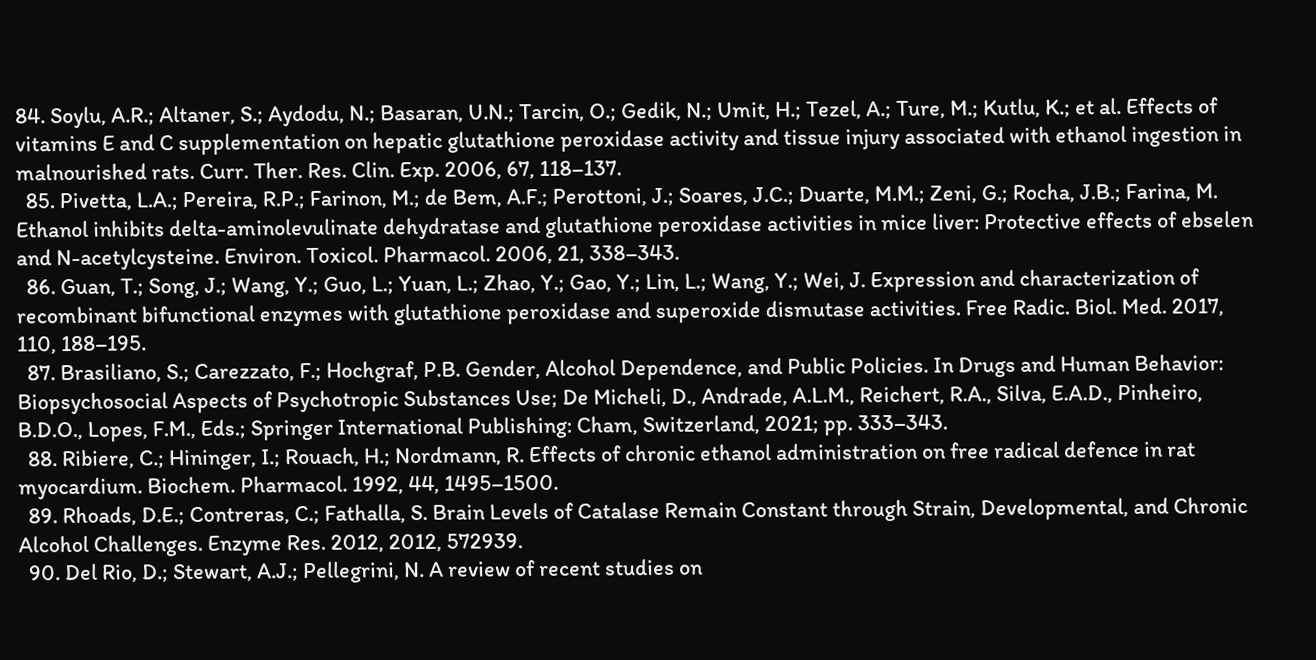84. Soylu, A.R.; Altaner, S.; Aydodu, N.; Basaran, U.N.; Tarcin, O.; Gedik, N.; Umit, H.; Tezel, A.; Ture, M.; Kutlu, K.; et al. Effects of vitamins E and C supplementation on hepatic glutathione peroxidase activity and tissue injury associated with ethanol ingestion in malnourished rats. Curr. Ther. Res. Clin. Exp. 2006, 67, 118–137.
  85. Pivetta, L.A.; Pereira, R.P.; Farinon, M.; de Bem, A.F.; Perottoni, J.; Soares, J.C.; Duarte, M.M.; Zeni, G.; Rocha, J.B.; Farina, M. Ethanol inhibits delta-aminolevulinate dehydratase and glutathione peroxidase activities in mice liver: Protective effects of ebselen and N-acetylcysteine. Environ. Toxicol. Pharmacol. 2006, 21, 338–343.
  86. Guan, T.; Song, J.; Wang, Y.; Guo, L.; Yuan, L.; Zhao, Y.; Gao, Y.; Lin, L.; Wang, Y.; Wei, J. Expression and characterization of recombinant bifunctional enzymes with glutathione peroxidase and superoxide dismutase activities. Free Radic. Biol. Med. 2017, 110, 188–195.
  87. Brasiliano, S.; Carezzato, F.; Hochgraf, P.B. Gender, Alcohol Dependence, and Public Policies. In Drugs and Human Behavior: Biopsychosocial Aspects of Psychotropic Substances Use; De Micheli, D., Andrade, A.L.M., Reichert, R.A., Silva, E.A.D., Pinheiro, B.D.O., Lopes, F.M., Eds.; Springer International Publishing: Cham, Switzerland, 2021; pp. 333–343.
  88. Ribiere, C.; Hininger, I.; Rouach, H.; Nordmann, R. Effects of chronic ethanol administration on free radical defence in rat myocardium. Biochem. Pharmacol. 1992, 44, 1495–1500.
  89. Rhoads, D.E.; Contreras, C.; Fathalla, S. Brain Levels of Catalase Remain Constant through Strain, Developmental, and Chronic Alcohol Challenges. Enzyme Res. 2012, 2012, 572939.
  90. Del Rio, D.; Stewart, A.J.; Pellegrini, N. A review of recent studies on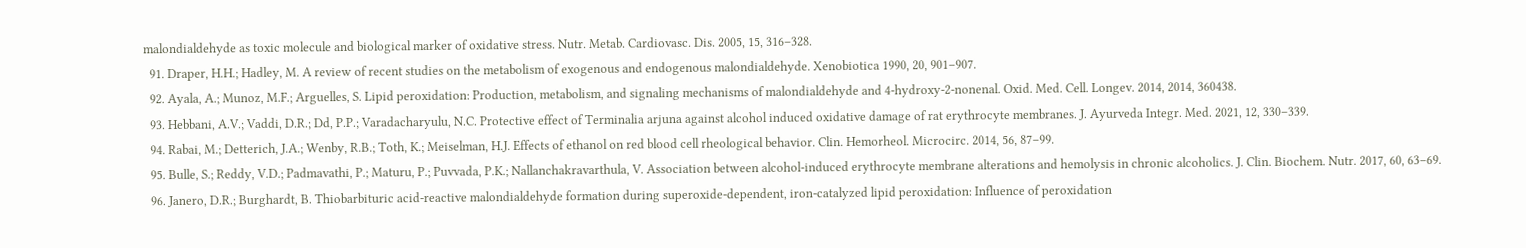malondialdehyde as toxic molecule and biological marker of oxidative stress. Nutr. Metab. Cardiovasc. Dis. 2005, 15, 316–328.
  91. Draper, H.H.; Hadley, M. A review of recent studies on the metabolism of exogenous and endogenous malondialdehyde. Xenobiotica 1990, 20, 901–907.
  92. Ayala, A.; Munoz, M.F.; Arguelles, S. Lipid peroxidation: Production, metabolism, and signaling mechanisms of malondialdehyde and 4-hydroxy-2-nonenal. Oxid. Med. Cell. Longev. 2014, 2014, 360438.
  93. Hebbani, A.V.; Vaddi, D.R.; Dd, P.P.; Varadacharyulu, N.C. Protective effect of Terminalia arjuna against alcohol induced oxidative damage of rat erythrocyte membranes. J. Ayurveda Integr. Med. 2021, 12, 330–339.
  94. Rabai, M.; Detterich, J.A.; Wenby, R.B.; Toth, K.; Meiselman, H.J. Effects of ethanol on red blood cell rheological behavior. Clin. Hemorheol. Microcirc. 2014, 56, 87–99.
  95. Bulle, S.; Reddy, V.D.; Padmavathi, P.; Maturu, P.; Puvvada, P.K.; Nallanchakravarthula, V. Association between alcohol-induced erythrocyte membrane alterations and hemolysis in chronic alcoholics. J. Clin. Biochem. Nutr. 2017, 60, 63–69.
  96. Janero, D.R.; Burghardt, B. Thiobarbituric acid-reactive malondialdehyde formation during superoxide-dependent, iron-catalyzed lipid peroxidation: Influence of peroxidation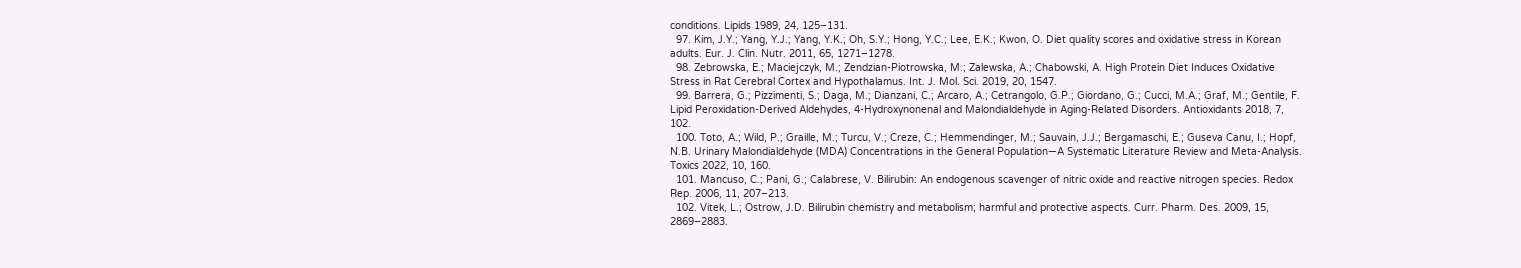conditions. Lipids 1989, 24, 125–131.
  97. Kim, J.Y.; Yang, Y.J.; Yang, Y.K.; Oh, S.Y.; Hong, Y.C.; Lee, E.K.; Kwon, O. Diet quality scores and oxidative stress in Korean adults. Eur. J. Clin. Nutr. 2011, 65, 1271–1278.
  98. Zebrowska, E.; Maciejczyk, M.; Zendzian-Piotrowska, M.; Zalewska, A.; Chabowski, A. High Protein Diet Induces Oxidative Stress in Rat Cerebral Cortex and Hypothalamus. Int. J. Mol. Sci. 2019, 20, 1547.
  99. Barrera, G.; Pizzimenti, S.; Daga, M.; Dianzani, C.; Arcaro, A.; Cetrangolo, G.P.; Giordano, G.; Cucci, M.A.; Graf, M.; Gentile, F. Lipid Peroxidation-Derived Aldehydes, 4-Hydroxynonenal and Malondialdehyde in Aging-Related Disorders. Antioxidants 2018, 7, 102.
  100. Toto, A.; Wild, P.; Graille, M.; Turcu, V.; Creze, C.; Hemmendinger, M.; Sauvain, J.J.; Bergamaschi, E.; Guseva Canu, I.; Hopf, N.B. Urinary Malondialdehyde (MDA) Concentrations in the General Population—A Systematic Literature Review and Meta-Analysis. Toxics 2022, 10, 160.
  101. Mancuso, C.; Pani, G.; Calabrese, V. Bilirubin: An endogenous scavenger of nitric oxide and reactive nitrogen species. Redox Rep. 2006, 11, 207–213.
  102. Vitek, L.; Ostrow, J.D. Bilirubin chemistry and metabolism; harmful and protective aspects. Curr. Pharm. Des. 2009, 15, 2869–2883.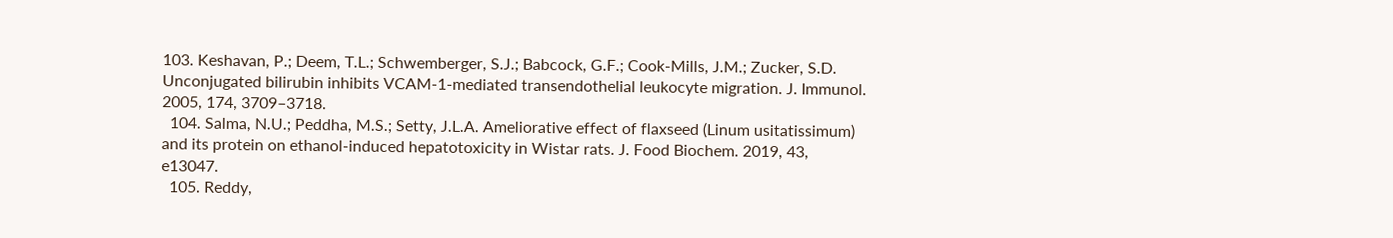103. Keshavan, P.; Deem, T.L.; Schwemberger, S.J.; Babcock, G.F.; Cook-Mills, J.M.; Zucker, S.D. Unconjugated bilirubin inhibits VCAM-1-mediated transendothelial leukocyte migration. J. Immunol. 2005, 174, 3709–3718.
  104. Salma, N.U.; Peddha, M.S.; Setty, J.L.A. Ameliorative effect of flaxseed (Linum usitatissimum) and its protein on ethanol-induced hepatotoxicity in Wistar rats. J. Food Biochem. 2019, 43, e13047.
  105. Reddy,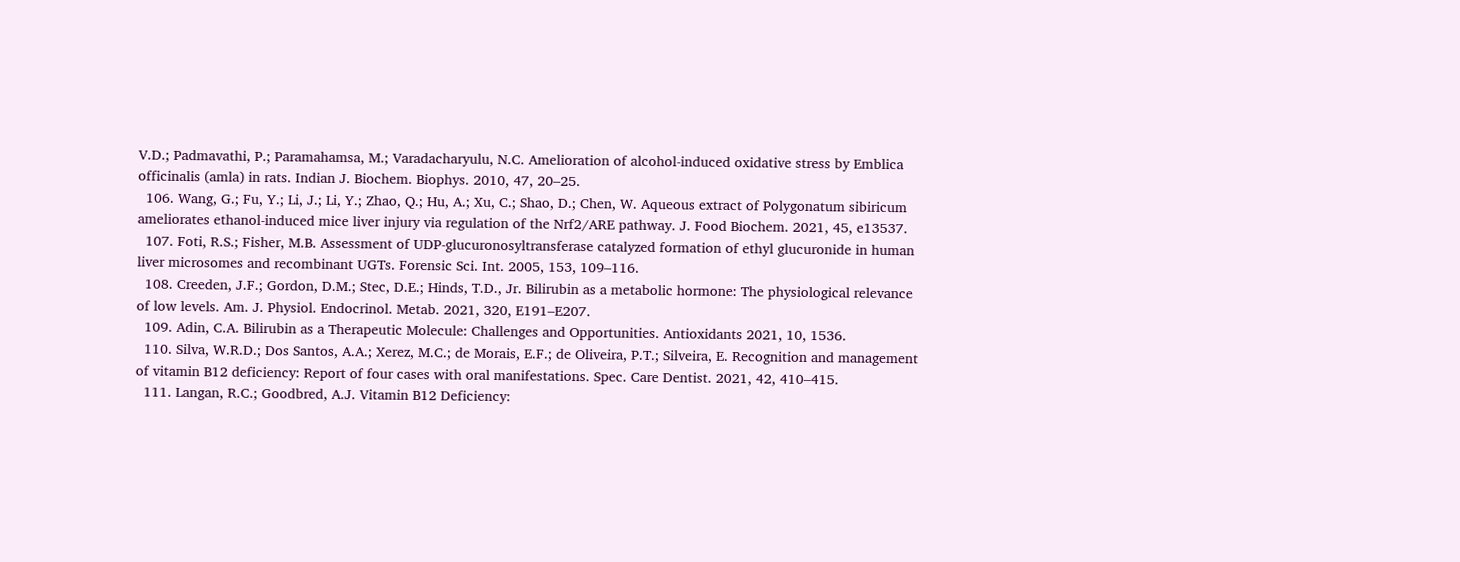V.D.; Padmavathi, P.; Paramahamsa, M.; Varadacharyulu, N.C. Amelioration of alcohol-induced oxidative stress by Emblica officinalis (amla) in rats. Indian J. Biochem. Biophys. 2010, 47, 20–25.
  106. Wang, G.; Fu, Y.; Li, J.; Li, Y.; Zhao, Q.; Hu, A.; Xu, C.; Shao, D.; Chen, W. Aqueous extract of Polygonatum sibiricum ameliorates ethanol-induced mice liver injury via regulation of the Nrf2/ARE pathway. J. Food Biochem. 2021, 45, e13537.
  107. Foti, R.S.; Fisher, M.B. Assessment of UDP-glucuronosyltransferase catalyzed formation of ethyl glucuronide in human liver microsomes and recombinant UGTs. Forensic Sci. Int. 2005, 153, 109–116.
  108. Creeden, J.F.; Gordon, D.M.; Stec, D.E.; Hinds, T.D., Jr. Bilirubin as a metabolic hormone: The physiological relevance of low levels. Am. J. Physiol. Endocrinol. Metab. 2021, 320, E191–E207.
  109. Adin, C.A. Bilirubin as a Therapeutic Molecule: Challenges and Opportunities. Antioxidants 2021, 10, 1536.
  110. Silva, W.R.D.; Dos Santos, A.A.; Xerez, M.C.; de Morais, E.F.; de Oliveira, P.T.; Silveira, E. Recognition and management of vitamin B12 deficiency: Report of four cases with oral manifestations. Spec. Care Dentist. 2021, 42, 410–415.
  111. Langan, R.C.; Goodbred, A.J. Vitamin B12 Deficiency: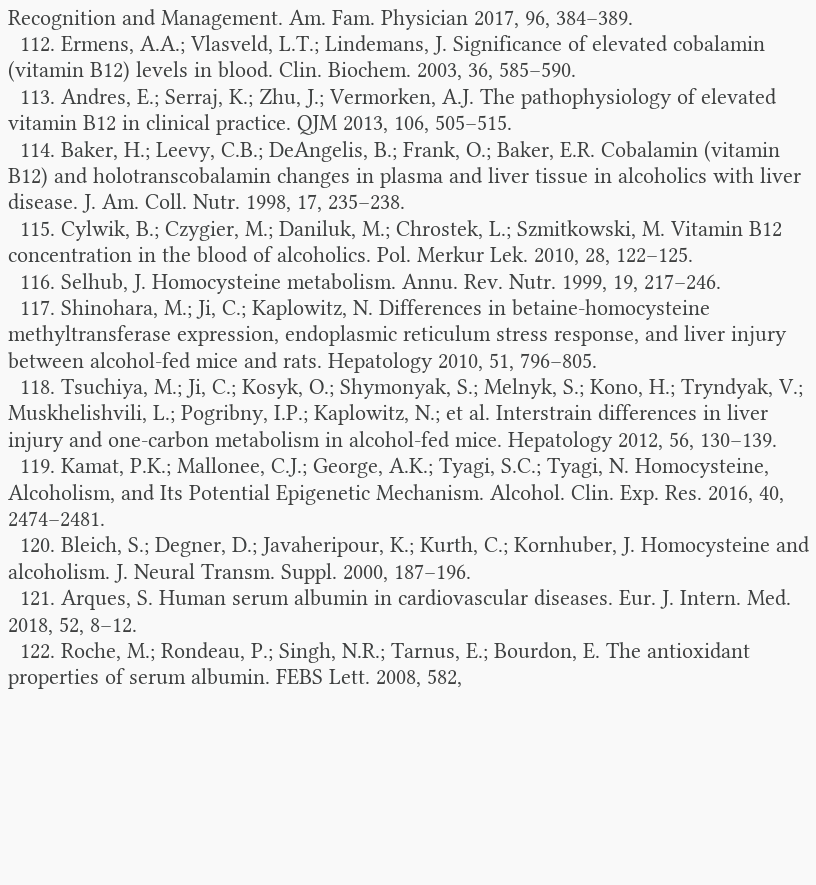Recognition and Management. Am. Fam. Physician 2017, 96, 384–389.
  112. Ermens, A.A.; Vlasveld, L.T.; Lindemans, J. Significance of elevated cobalamin (vitamin B12) levels in blood. Clin. Biochem. 2003, 36, 585–590.
  113. Andres, E.; Serraj, K.; Zhu, J.; Vermorken, A.J. The pathophysiology of elevated vitamin B12 in clinical practice. QJM 2013, 106, 505–515.
  114. Baker, H.; Leevy, C.B.; DeAngelis, B.; Frank, O.; Baker, E.R. Cobalamin (vitamin B12) and holotranscobalamin changes in plasma and liver tissue in alcoholics with liver disease. J. Am. Coll. Nutr. 1998, 17, 235–238.
  115. Cylwik, B.; Czygier, M.; Daniluk, M.; Chrostek, L.; Szmitkowski, M. Vitamin B12 concentration in the blood of alcoholics. Pol. Merkur Lek. 2010, 28, 122–125.
  116. Selhub, J. Homocysteine metabolism. Annu. Rev. Nutr. 1999, 19, 217–246.
  117. Shinohara, M.; Ji, C.; Kaplowitz, N. Differences in betaine-homocysteine methyltransferase expression, endoplasmic reticulum stress response, and liver injury between alcohol-fed mice and rats. Hepatology 2010, 51, 796–805.
  118. Tsuchiya, M.; Ji, C.; Kosyk, O.; Shymonyak, S.; Melnyk, S.; Kono, H.; Tryndyak, V.; Muskhelishvili, L.; Pogribny, I.P.; Kaplowitz, N.; et al. Interstrain differences in liver injury and one-carbon metabolism in alcohol-fed mice. Hepatology 2012, 56, 130–139.
  119. Kamat, P.K.; Mallonee, C.J.; George, A.K.; Tyagi, S.C.; Tyagi, N. Homocysteine, Alcoholism, and Its Potential Epigenetic Mechanism. Alcohol. Clin. Exp. Res. 2016, 40, 2474–2481.
  120. Bleich, S.; Degner, D.; Javaheripour, K.; Kurth, C.; Kornhuber, J. Homocysteine and alcoholism. J. Neural Transm. Suppl. 2000, 187–196.
  121. Arques, S. Human serum albumin in cardiovascular diseases. Eur. J. Intern. Med. 2018, 52, 8–12.
  122. Roche, M.; Rondeau, P.; Singh, N.R.; Tarnus, E.; Bourdon, E. The antioxidant properties of serum albumin. FEBS Lett. 2008, 582,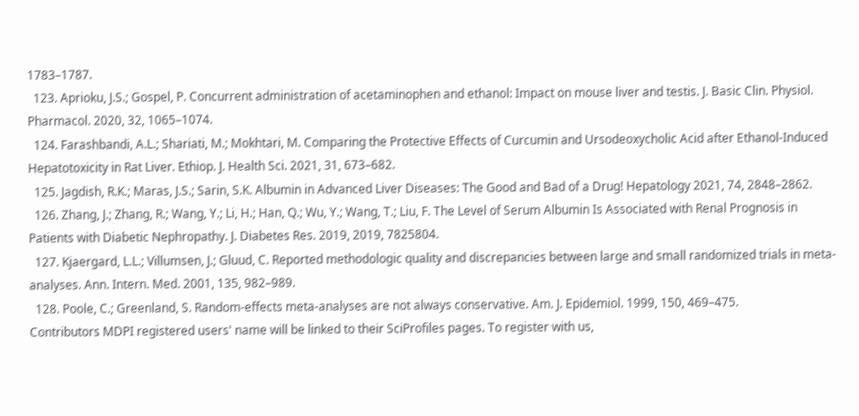1783–1787.
  123. Aprioku, J.S.; Gospel, P. Concurrent administration of acetaminophen and ethanol: Impact on mouse liver and testis. J. Basic Clin. Physiol. Pharmacol. 2020, 32, 1065–1074.
  124. Farashbandi, A.L.; Shariati, M.; Mokhtari, M. Comparing the Protective Effects of Curcumin and Ursodeoxycholic Acid after Ethanol-Induced Hepatotoxicity in Rat Liver. Ethiop. J. Health Sci. 2021, 31, 673–682.
  125. Jagdish, R.K.; Maras, J.S.; Sarin, S.K. Albumin in Advanced Liver Diseases: The Good and Bad of a Drug! Hepatology 2021, 74, 2848–2862.
  126. Zhang, J.; Zhang, R.; Wang, Y.; Li, H.; Han, Q.; Wu, Y.; Wang, T.; Liu, F. The Level of Serum Albumin Is Associated with Renal Prognosis in Patients with Diabetic Nephropathy. J. Diabetes Res. 2019, 2019, 7825804.
  127. Kjaergard, L.L.; Villumsen, J.; Gluud, C. Reported methodologic quality and discrepancies between large and small randomized trials in meta-analyses. Ann. Intern. Med. 2001, 135, 982–989.
  128. Poole, C.; Greenland, S. Random-effects meta-analyses are not always conservative. Am. J. Epidemiol. 1999, 150, 469–475.
Contributors MDPI registered users' name will be linked to their SciProfiles pages. To register with us,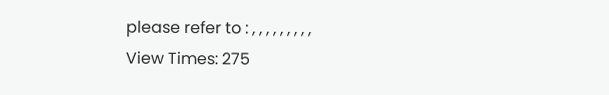please refer to : , , , , , , , , ,
View Times: 275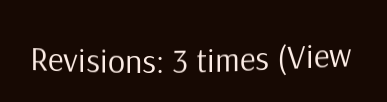Revisions: 3 times (View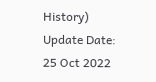History)
Update Date: 25 Oct 2022